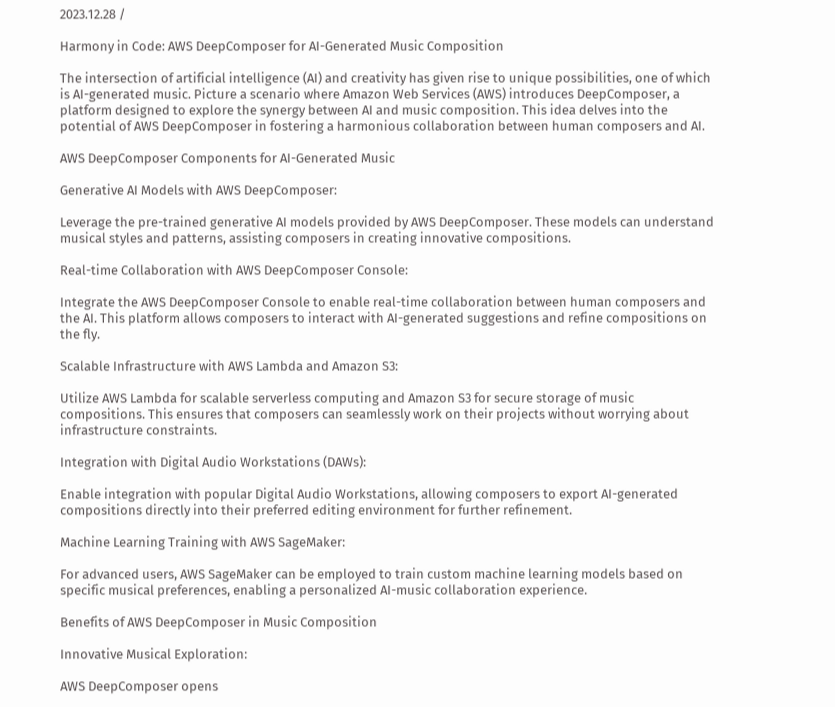2023.12.28 /

Harmony in Code: AWS DeepComposer for AI-Generated Music Composition

The intersection of artificial intelligence (AI) and creativity has given rise to unique possibilities, one of which is AI-generated music. Picture a scenario where Amazon Web Services (AWS) introduces DeepComposer, a platform designed to explore the synergy between AI and music composition. This idea delves into the potential of AWS DeepComposer in fostering a harmonious collaboration between human composers and AI.

AWS DeepComposer Components for AI-Generated Music

Generative AI Models with AWS DeepComposer:

Leverage the pre-trained generative AI models provided by AWS DeepComposer. These models can understand musical styles and patterns, assisting composers in creating innovative compositions.

Real-time Collaboration with AWS DeepComposer Console:

Integrate the AWS DeepComposer Console to enable real-time collaboration between human composers and the AI. This platform allows composers to interact with AI-generated suggestions and refine compositions on the fly.

Scalable Infrastructure with AWS Lambda and Amazon S3:

Utilize AWS Lambda for scalable serverless computing and Amazon S3 for secure storage of music compositions. This ensures that composers can seamlessly work on their projects without worrying about infrastructure constraints.

Integration with Digital Audio Workstations (DAWs):

Enable integration with popular Digital Audio Workstations, allowing composers to export AI-generated compositions directly into their preferred editing environment for further refinement.

Machine Learning Training with AWS SageMaker:

For advanced users, AWS SageMaker can be employed to train custom machine learning models based on specific musical preferences, enabling a personalized AI-music collaboration experience.

Benefits of AWS DeepComposer in Music Composition

Innovative Musical Exploration:

AWS DeepComposer opens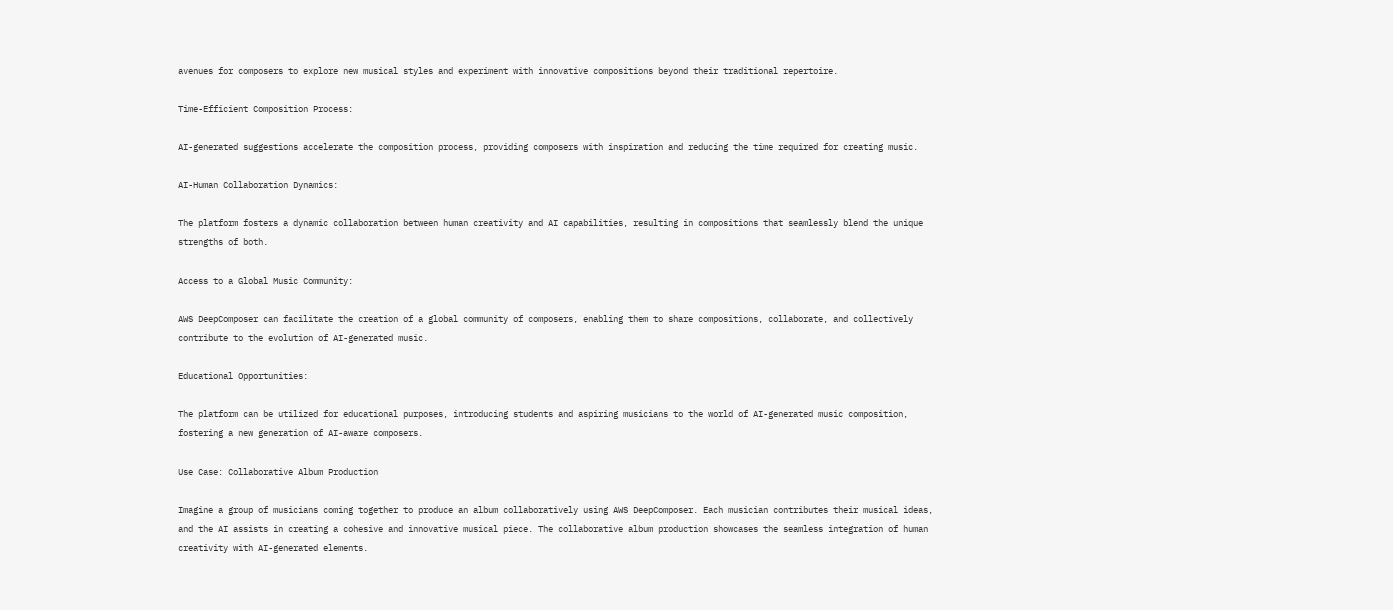avenues for composers to explore new musical styles and experiment with innovative compositions beyond their traditional repertoire.

Time-Efficient Composition Process:

AI-generated suggestions accelerate the composition process, providing composers with inspiration and reducing the time required for creating music.

AI-Human Collaboration Dynamics:

The platform fosters a dynamic collaboration between human creativity and AI capabilities, resulting in compositions that seamlessly blend the unique strengths of both.

Access to a Global Music Community:

AWS DeepComposer can facilitate the creation of a global community of composers, enabling them to share compositions, collaborate, and collectively contribute to the evolution of AI-generated music.

Educational Opportunities:

The platform can be utilized for educational purposes, introducing students and aspiring musicians to the world of AI-generated music composition, fostering a new generation of AI-aware composers.

Use Case: Collaborative Album Production

Imagine a group of musicians coming together to produce an album collaboratively using AWS DeepComposer. Each musician contributes their musical ideas, and the AI assists in creating a cohesive and innovative musical piece. The collaborative album production showcases the seamless integration of human creativity with AI-generated elements.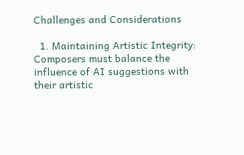Challenges and Considerations

  1. Maintaining Artistic Integrity: Composers must balance the influence of AI suggestions with their artistic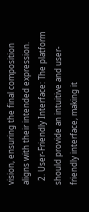vision, ensuring the final composition aligns with their intended expression.
  2. User-Friendly Interface: The platform should provide an intuitive and user-friendly interface, making it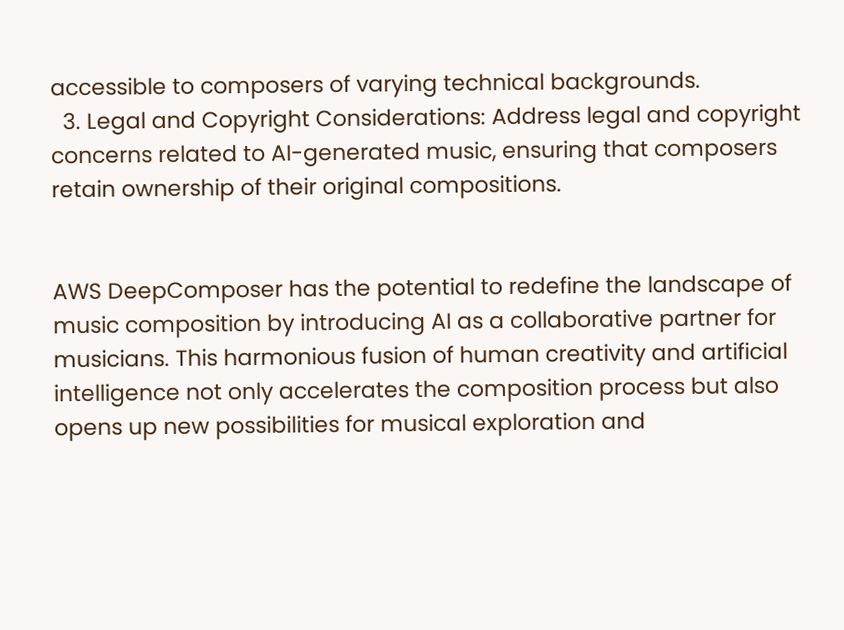accessible to composers of varying technical backgrounds.
  3. Legal and Copyright Considerations: Address legal and copyright concerns related to AI-generated music, ensuring that composers retain ownership of their original compositions.


AWS DeepComposer has the potential to redefine the landscape of music composition by introducing AI as a collaborative partner for musicians. This harmonious fusion of human creativity and artificial intelligence not only accelerates the composition process but also opens up new possibilities for musical exploration and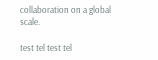collaboration on a global scale.

test tel test tel